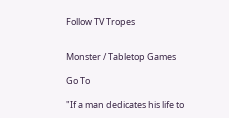Follow TV Tropes


Monster / Tabletop Games

Go To

"If a man dedicates his life to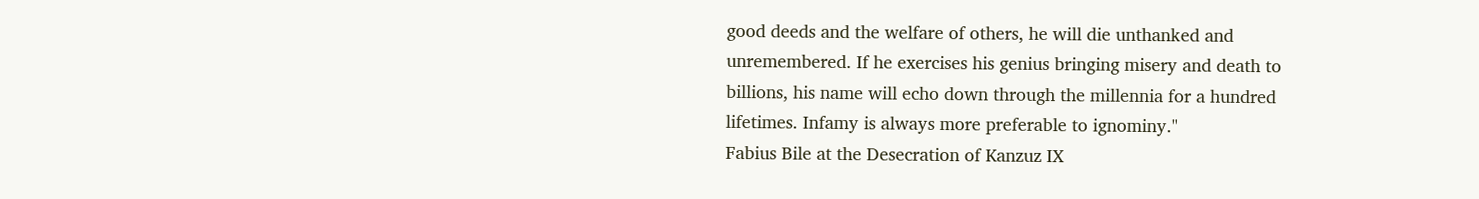good deeds and the welfare of others, he will die unthanked and unremembered. If he exercises his genius bringing misery and death to billions, his name will echo down through the millennia for a hundred lifetimes. Infamy is always more preferable to ignominy."
Fabius Bile at the Desecration of Kanzuz IX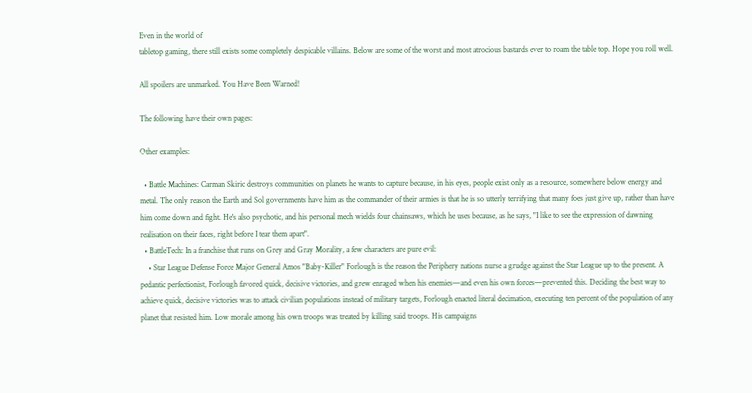Even in the world of
tabletop gaming, there still exists some completely despicable villains. Below are some of the worst and most atrocious bastards ever to roam the table top. Hope you roll well.

All spoilers are unmarked. You Have Been Warned!

The following have their own pages:

Other examples:

  • Battle Machines: Carman Skiric destroys communities on planets he wants to capture because, in his eyes, people exist only as a resource, somewhere below energy and metal. The only reason the Earth and Sol governments have him as the commander of their armies is that he is so utterly terrifying that many foes just give up, rather than have him come down and fight. He's also psychotic, and his personal mech wields four chainsaws, which he uses because, as he says, "I like to see the expression of dawning realisation on their faces, right before I tear them apart".
  • BattleTech: In a franchise that runs on Grey and Gray Morality, a few characters are pure evil:
    • Star League Defense Force Major General Amos "Baby-Killer" Forlough is the reason the Periphery nations nurse a grudge against the Star League up to the present. A pedantic perfectionist, Forlough favored quick, decisive victories, and grew enraged when his enemies—and even his own forces—prevented this. Deciding the best way to achieve quick, decisive victories was to attack civilian populations instead of military targets, Forlough enacted literal decimation, executing ten percent of the population of any planet that resisted him. Low morale among his own troops was treated by killing said troops. His campaigns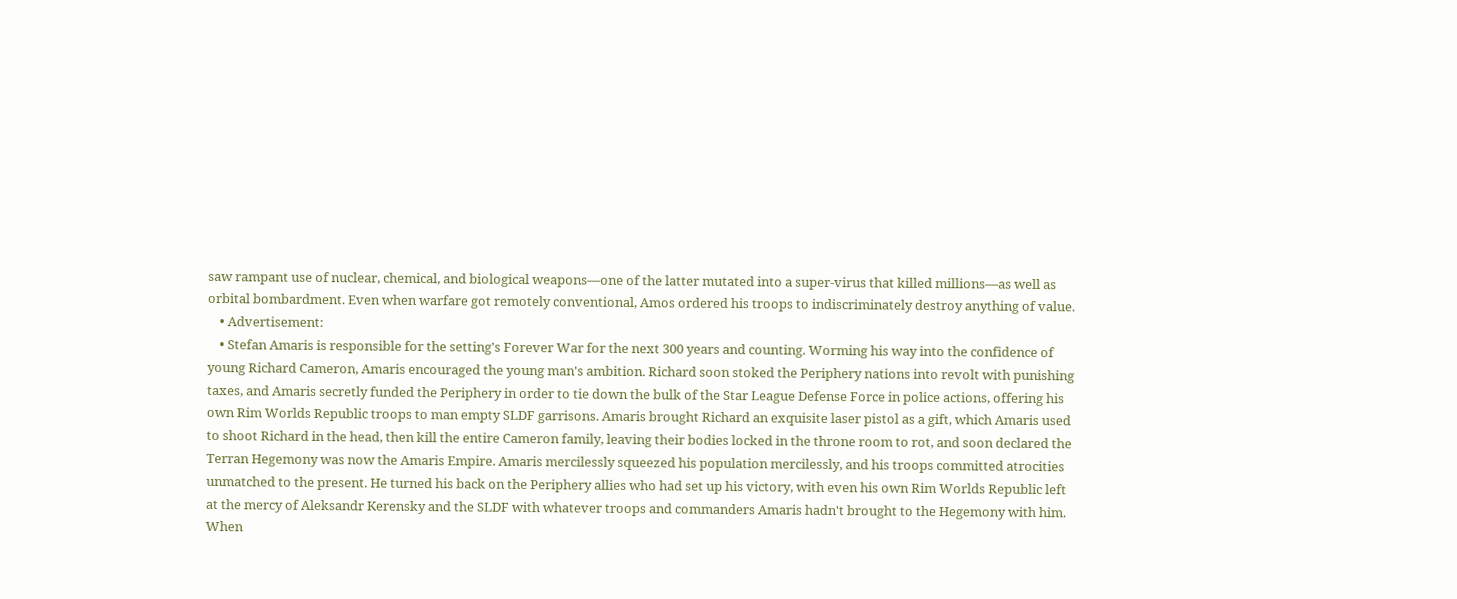saw rampant use of nuclear, chemical, and biological weapons—one of the latter mutated into a super-virus that killed millions—as well as orbital bombardment. Even when warfare got remotely conventional, Amos ordered his troops to indiscriminately destroy anything of value.
    • Advertisement:
    • Stefan Amaris is responsible for the setting's Forever War for the next 300 years and counting. Worming his way into the confidence of young Richard Cameron, Amaris encouraged the young man's ambition. Richard soon stoked the Periphery nations into revolt with punishing taxes, and Amaris secretly funded the Periphery in order to tie down the bulk of the Star League Defense Force in police actions, offering his own Rim Worlds Republic troops to man empty SLDF garrisons. Amaris brought Richard an exquisite laser pistol as a gift, which Amaris used to shoot Richard in the head, then kill the entire Cameron family, leaving their bodies locked in the throne room to rot, and soon declared the Terran Hegemony was now the Amaris Empire. Amaris mercilessly squeezed his population mercilessly, and his troops committed atrocities unmatched to the present. He turned his back on the Periphery allies who had set up his victory, with even his own Rim Worlds Republic left at the mercy of Aleksandr Kerensky and the SLDF with whatever troops and commanders Amaris hadn't brought to the Hegemony with him. When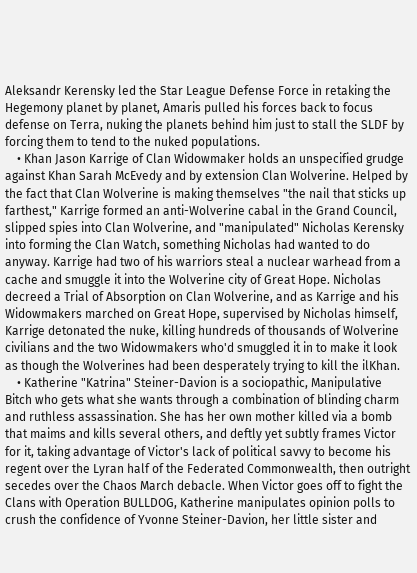Aleksandr Kerensky led the Star League Defense Force in retaking the Hegemony planet by planet, Amaris pulled his forces back to focus defense on Terra, nuking the planets behind him just to stall the SLDF by forcing them to tend to the nuked populations.
    • Khan Jason Karrige of Clan Widowmaker holds an unspecified grudge against Khan Sarah McEvedy and by extension Clan Wolverine. Helped by the fact that Clan Wolverine is making themselves "the nail that sticks up farthest," Karrige formed an anti-Wolverine cabal in the Grand Council, slipped spies into Clan Wolverine, and "manipulated" Nicholas Kerensky into forming the Clan Watch, something Nicholas had wanted to do anyway. Karrige had two of his warriors steal a nuclear warhead from a cache and smuggle it into the Wolverine city of Great Hope. Nicholas decreed a Trial of Absorption on Clan Wolverine, and as Karrige and his Widowmakers marched on Great Hope, supervised by Nicholas himself, Karrige detonated the nuke, killing hundreds of thousands of Wolverine civilians and the two Widowmakers who'd smuggled it in to make it look as though the Wolverines had been desperately trying to kill the ilKhan.
    • Katherine "Katrina" Steiner-Davion is a sociopathic, Manipulative Bitch who gets what she wants through a combination of blinding charm and ruthless assassination. She has her own mother killed via a bomb that maims and kills several others, and deftly yet subtly frames Victor for it, taking advantage of Victor's lack of political savvy to become his regent over the Lyran half of the Federated Commonwealth, then outright secedes over the Chaos March debacle. When Victor goes off to fight the Clans with Operation BULLDOG, Katherine manipulates opinion polls to crush the confidence of Yvonne Steiner-Davion, her little sister and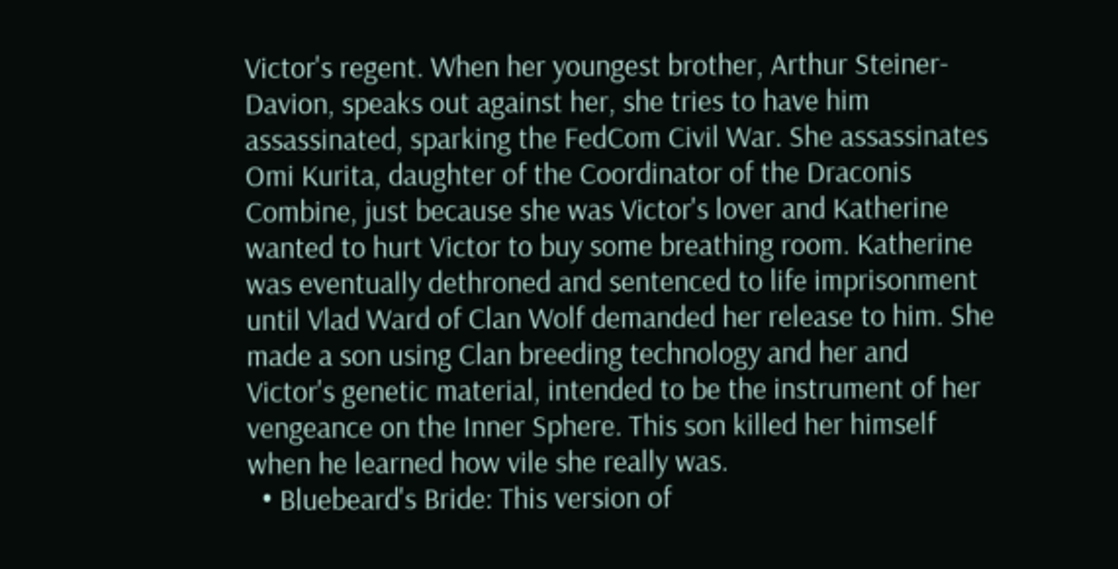Victor's regent. When her youngest brother, Arthur Steiner-Davion, speaks out against her, she tries to have him assassinated, sparking the FedCom Civil War. She assassinates Omi Kurita, daughter of the Coordinator of the Draconis Combine, just because she was Victor's lover and Katherine wanted to hurt Victor to buy some breathing room. Katherine was eventually dethroned and sentenced to life imprisonment until Vlad Ward of Clan Wolf demanded her release to him. She made a son using Clan breeding technology and her and Victor's genetic material, intended to be the instrument of her vengeance on the Inner Sphere. This son killed her himself when he learned how vile she really was.
  • Bluebeard's Bride: This version of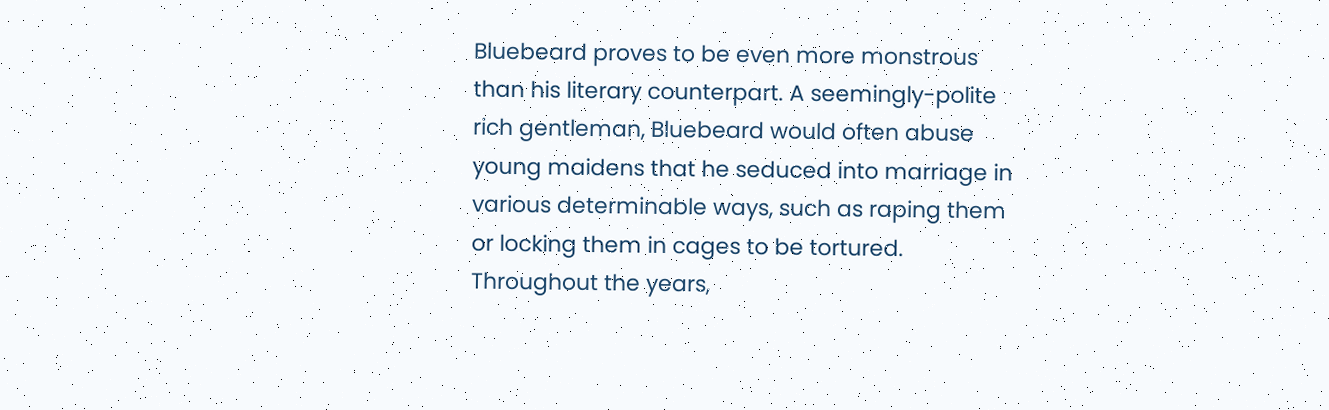Bluebeard proves to be even more monstrous than his literary counterpart. A seemingly-polite rich gentleman, Bluebeard would often abuse young maidens that he seduced into marriage in various determinable ways, such as raping them or locking them in cages to be tortured. Throughout the years,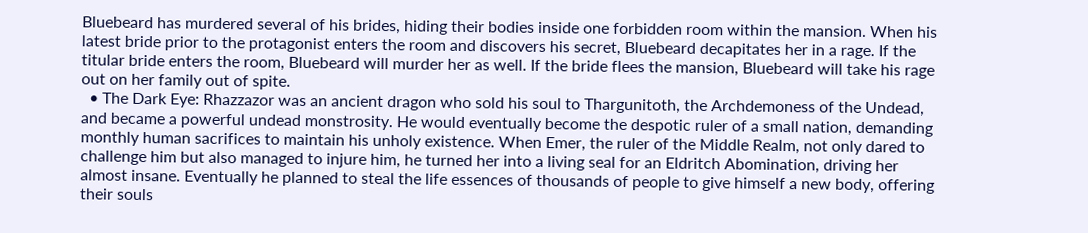Bluebeard has murdered several of his brides, hiding their bodies inside one forbidden room within the mansion. When his latest bride prior to the protagonist enters the room and discovers his secret, Bluebeard decapitates her in a rage. If the titular bride enters the room, Bluebeard will murder her as well. If the bride flees the mansion, Bluebeard will take his rage out on her family out of spite.
  • The Dark Eye: Rhazzazor was an ancient dragon who sold his soul to Thargunitoth, the Archdemoness of the Undead, and became a powerful undead monstrosity. He would eventually become the despotic ruler of a small nation, demanding monthly human sacrifices to maintain his unholy existence. When Emer, the ruler of the Middle Realm, not only dared to challenge him but also managed to injure him, he turned her into a living seal for an Eldritch Abomination, driving her almost insane. Eventually he planned to steal the life essences of thousands of people to give himself a new body, offering their souls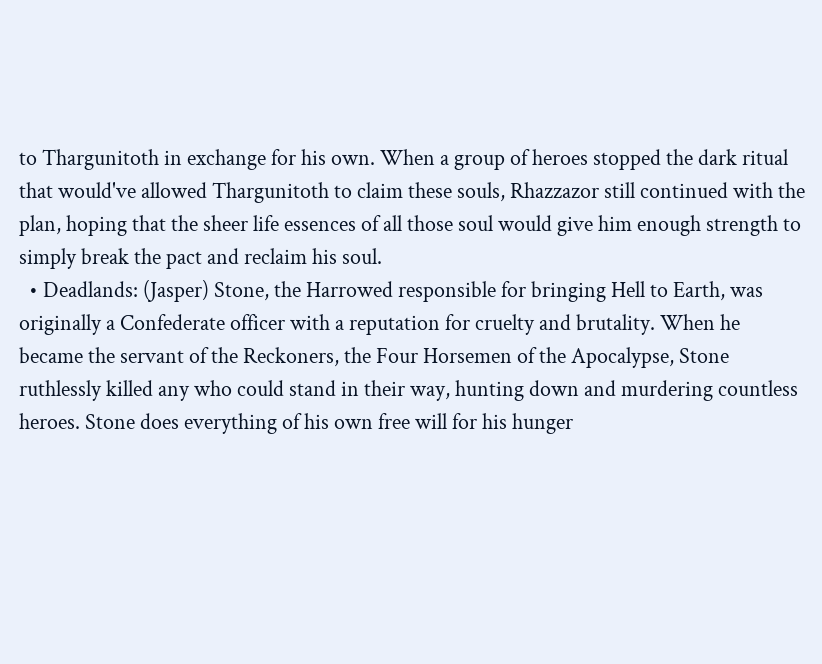to Thargunitoth in exchange for his own. When a group of heroes stopped the dark ritual that would've allowed Thargunitoth to claim these souls, Rhazzazor still continued with the plan, hoping that the sheer life essences of all those soul would give him enough strength to simply break the pact and reclaim his soul.
  • Deadlands: (Jasper) Stone, the Harrowed responsible for bringing Hell to Earth, was originally a Confederate officer with a reputation for cruelty and brutality. When he became the servant of the Reckoners, the Four Horsemen of the Apocalypse, Stone ruthlessly killed any who could stand in their way, hunting down and murdering countless heroes. Stone does everything of his own free will for his hunger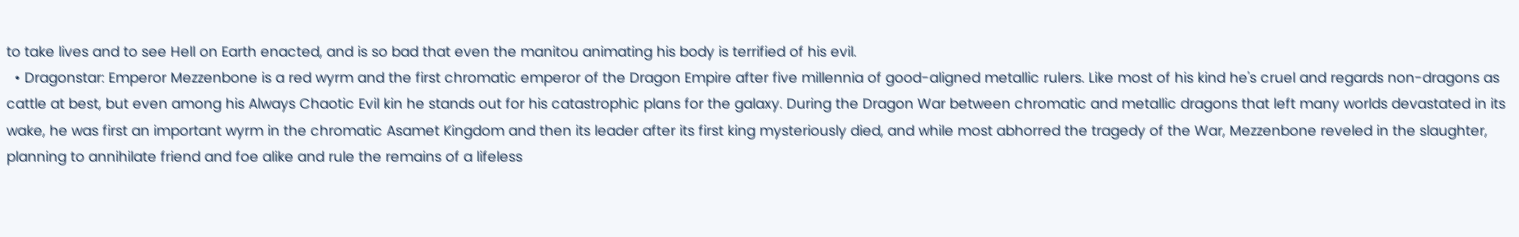to take lives and to see Hell on Earth enacted, and is so bad that even the manitou animating his body is terrified of his evil.
  • Dragonstar: Emperor Mezzenbone is a red wyrm and the first chromatic emperor of the Dragon Empire after five millennia of good-aligned metallic rulers. Like most of his kind he's cruel and regards non-dragons as cattle at best, but even among his Always Chaotic Evil kin he stands out for his catastrophic plans for the galaxy. During the Dragon War between chromatic and metallic dragons that left many worlds devastated in its wake, he was first an important wyrm in the chromatic Asamet Kingdom and then its leader after its first king mysteriously died, and while most abhorred the tragedy of the War, Mezzenbone reveled in the slaughter, planning to annihilate friend and foe alike and rule the remains of a lifeless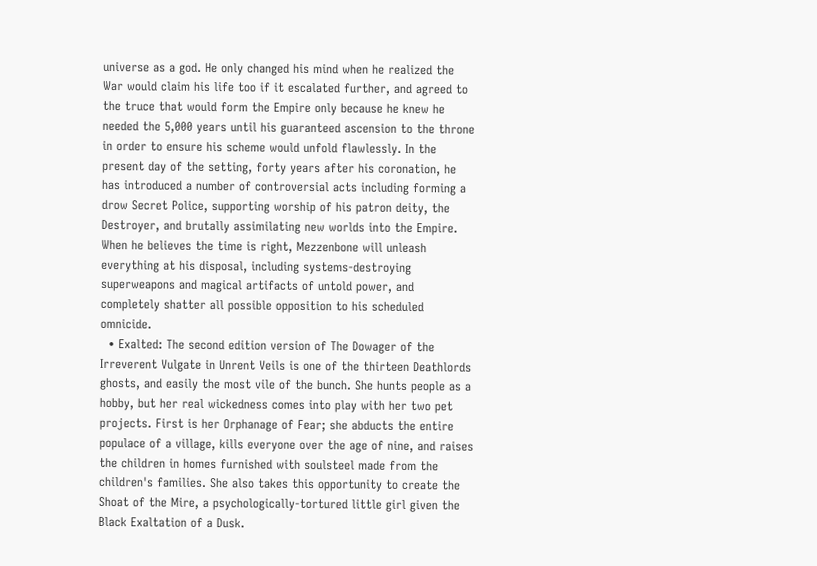universe as a god. He only changed his mind when he realized the War would claim his life too if it escalated further, and agreed to the truce that would form the Empire only because he knew he needed the 5,000 years until his guaranteed ascension to the throne in order to ensure his scheme would unfold flawlessly. In the present day of the setting, forty years after his coronation, he has introduced a number of controversial acts including forming a drow Secret Police, supporting worship of his patron deity, the Destroyer, and brutally assimilating new worlds into the Empire. When he believes the time is right, Mezzenbone will unleash everything at his disposal, including systems-destroying superweapons and magical artifacts of untold power, and completely shatter all possible opposition to his scheduled omnicide.
  • Exalted: The second edition version of The Dowager of the Irreverent Vulgate in Unrent Veils is one of the thirteen Deathlords ghosts, and easily the most vile of the bunch. She hunts people as a hobby, but her real wickedness comes into play with her two pet projects. First is her Orphanage of Fear; she abducts the entire populace of a village, kills everyone over the age of nine, and raises the children in homes furnished with soulsteel made from the children's families. She also takes this opportunity to create the Shoat of the Mire, a psychologically-tortured little girl given the Black Exaltation of a Dusk.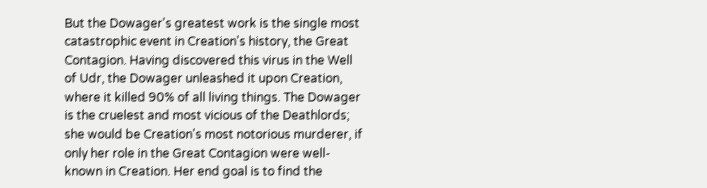But the Dowager's greatest work is the single most catastrophic event in Creation's history, the Great Contagion. Having discovered this virus in the Well of Udr, the Dowager unleashed it upon Creation, where it killed 90% of all living things. The Dowager is the cruelest and most vicious of the Deathlords; she would be Creation's most notorious murderer, if only her role in the Great Contagion were well-known in Creation. Her end goal is to find the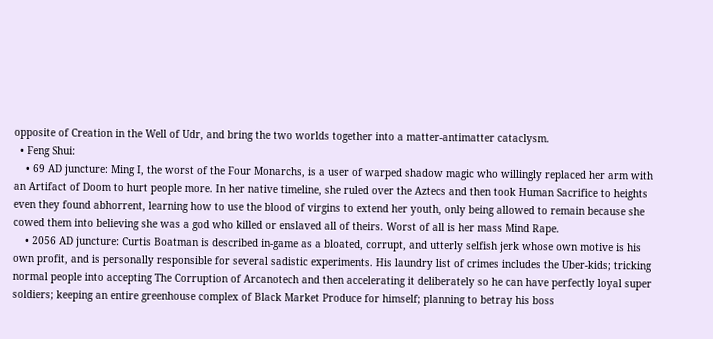opposite of Creation in the Well of Udr, and bring the two worlds together into a matter-antimatter cataclysm.
  • Feng Shui:
    • 69 AD juncture: Ming I, the worst of the Four Monarchs, is a user of warped shadow magic who willingly replaced her arm with an Artifact of Doom to hurt people more. In her native timeline, she ruled over the Aztecs and then took Human Sacrifice to heights even they found abhorrent, learning how to use the blood of virgins to extend her youth, only being allowed to remain because she cowed them into believing she was a god who killed or enslaved all of theirs. Worst of all is her mass Mind Rape.
    • 2056 AD juncture: Curtis Boatman is described in-game as a bloated, corrupt, and utterly selfish jerk whose own motive is his own profit, and is personally responsible for several sadistic experiments. His laundry list of crimes includes the Uber-kids; tricking normal people into accepting The Corruption of Arcanotech and then accelerating it deliberately so he can have perfectly loyal super soldiers; keeping an entire greenhouse complex of Black Market Produce for himself; planning to betray his boss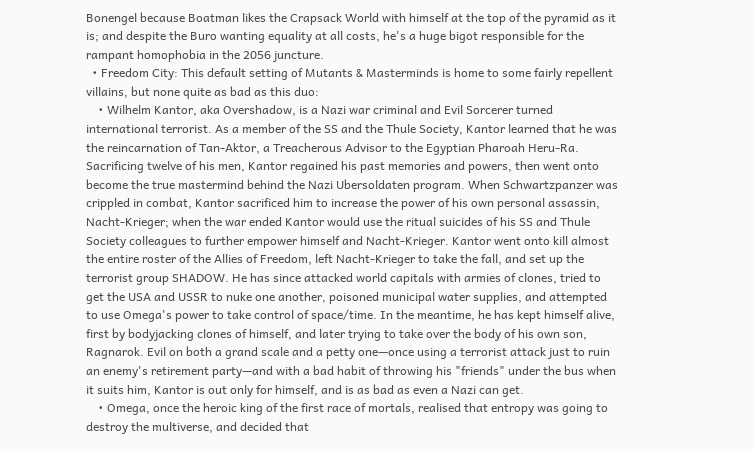Bonengel because Boatman likes the Crapsack World with himself at the top of the pyramid as it is; and despite the Buro wanting equality at all costs, he's a huge bigot responsible for the rampant homophobia in the 2056 juncture.
  • Freedom City: This default setting of Mutants & Masterminds is home to some fairly repellent villains, but none quite as bad as this duo:
    • Wilhelm Kantor, aka Overshadow, is a Nazi war criminal and Evil Sorcerer turned international terrorist. As a member of the SS and the Thule Society, Kantor learned that he was the reincarnation of Tan-Aktor, a Treacherous Advisor to the Egyptian Pharoah Heru-Ra. Sacrificing twelve of his men, Kantor regained his past memories and powers, then went onto become the true mastermind behind the Nazi Ubersoldaten program. When Schwartzpanzer was crippled in combat, Kantor sacrificed him to increase the power of his own personal assassin, Nacht-Krieger; when the war ended Kantor would use the ritual suicides of his SS and Thule Society colleagues to further empower himself and Nacht-Krieger. Kantor went onto kill almost the entire roster of the Allies of Freedom, left Nacht-Krieger to take the fall, and set up the terrorist group SHADOW. He has since attacked world capitals with armies of clones, tried to get the USA and USSR to nuke one another, poisoned municipal water supplies, and attempted to use Omega's power to take control of space/time. In the meantime, he has kept himself alive, first by bodyjacking clones of himself, and later trying to take over the body of his own son, Ragnarok. Evil on both a grand scale and a petty one—once using a terrorist attack just to ruin an enemy's retirement party—and with a bad habit of throwing his "friends" under the bus when it suits him, Kantor is out only for himself, and is as bad as even a Nazi can get.
    • Omega, once the heroic king of the first race of mortals, realised that entropy was going to destroy the multiverse, and decided that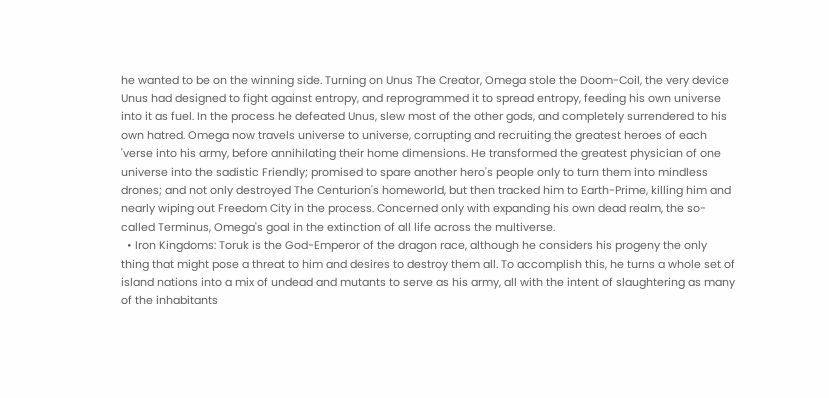he wanted to be on the winning side. Turning on Unus The Creator, Omega stole the Doom-Coil, the very device Unus had designed to fight against entropy, and reprogrammed it to spread entropy, feeding his own universe into it as fuel. In the process he defeated Unus, slew most of the other gods, and completely surrendered to his own hatred. Omega now travels universe to universe, corrupting and recruiting the greatest heroes of each 'verse into his army, before annihilating their home dimensions. He transformed the greatest physician of one universe into the sadistic Friendly; promised to spare another hero's people only to turn them into mindless drones; and not only destroyed The Centurion's homeworld, but then tracked him to Earth-Prime, killing him and nearly wiping out Freedom City in the process. Concerned only with expanding his own dead realm, the so-called Terminus, Omega's goal in the extinction of all life across the multiverse.
  • Iron Kingdoms: Toruk is the God-Emperor of the dragon race, although he considers his progeny the only thing that might pose a threat to him and desires to destroy them all. To accomplish this, he turns a whole set of island nations into a mix of undead and mutants to serve as his army, all with the intent of slaughtering as many of the inhabitants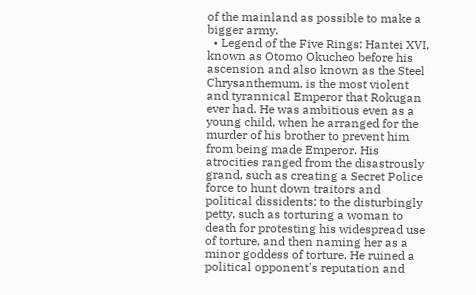of the mainland as possible to make a bigger army.
  • Legend of the Five Rings: Hantei XVI, known as Otomo Okucheo before his ascension and also known as the Steel Chrysanthemum, is the most violent and tyrannical Emperor that Rokugan ever had. He was ambitious even as a young child, when he arranged for the murder of his brother to prevent him from being made Emperor. His atrocities ranged from the disastrously grand, such as creating a Secret Police force to hunt down traitors and political dissidents; to the disturbingly petty, such as torturing a woman to death for protesting his widespread use of torture, and then naming her as a minor goddess of torture. He ruined a political opponent's reputation and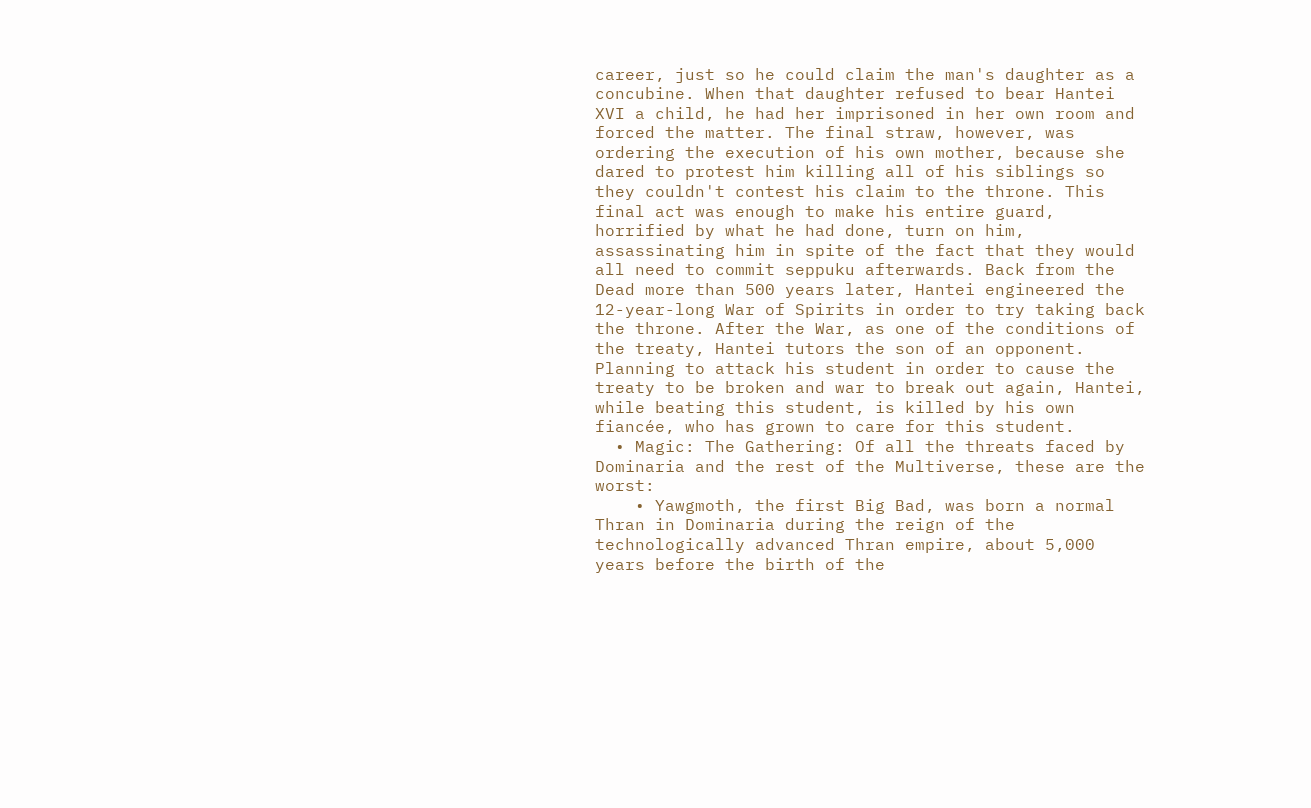career, just so he could claim the man's daughter as a concubine. When that daughter refused to bear Hantei XVI a child, he had her imprisoned in her own room and forced the matter. The final straw, however, was ordering the execution of his own mother, because she dared to protest him killing all of his siblings so they couldn't contest his claim to the throne. This final act was enough to make his entire guard, horrified by what he had done, turn on him, assassinating him in spite of the fact that they would all need to commit seppuku afterwards. Back from the Dead more than 500 years later, Hantei engineered the 12-year-long War of Spirits in order to try taking back the throne. After the War, as one of the conditions of the treaty, Hantei tutors the son of an opponent. Planning to attack his student in order to cause the treaty to be broken and war to break out again, Hantei, while beating this student, is killed by his own fiancée, who has grown to care for this student.
  • Magic: The Gathering: Of all the threats faced by Dominaria and the rest of the Multiverse, these are the worst:
    • Yawgmoth, the first Big Bad, was born a normal Thran in Dominaria during the reign of the technologically advanced Thran empire, about 5,000 years before the birth of the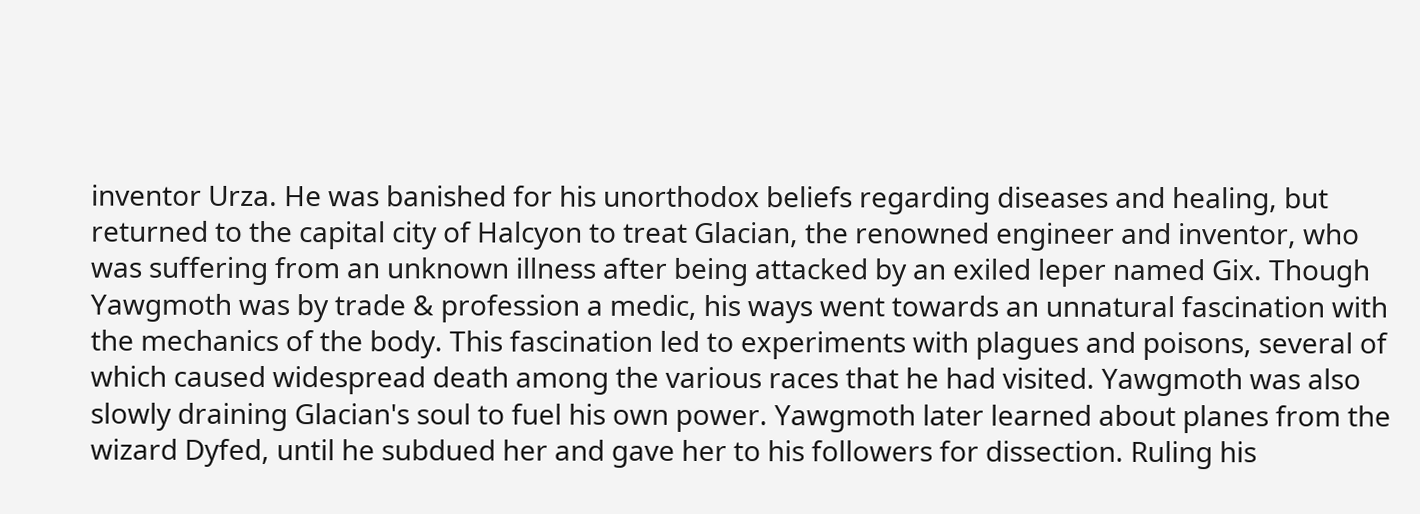inventor Urza. He was banished for his unorthodox beliefs regarding diseases and healing, but returned to the capital city of Halcyon to treat Glacian, the renowned engineer and inventor, who was suffering from an unknown illness after being attacked by an exiled leper named Gix. Though Yawgmoth was by trade & profession a medic, his ways went towards an unnatural fascination with the mechanics of the body. This fascination led to experiments with plagues and poisons, several of which caused widespread death among the various races that he had visited. Yawgmoth was also slowly draining Glacian's soul to fuel his own power. Yawgmoth later learned about planes from the wizard Dyfed, until he subdued her and gave her to his followers for dissection. Ruling his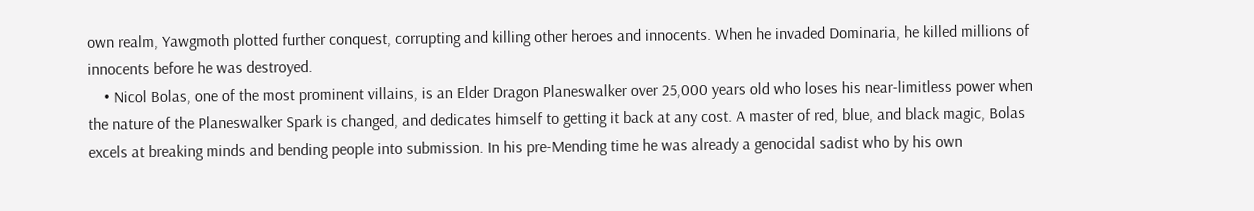own realm, Yawgmoth plotted further conquest, corrupting and killing other heroes and innocents. When he invaded Dominaria, he killed millions of innocents before he was destroyed.
    • Nicol Bolas, one of the most prominent villains, is an Elder Dragon Planeswalker over 25,000 years old who loses his near-limitless power when the nature of the Planeswalker Spark is changed, and dedicates himself to getting it back at any cost. A master of red, blue, and black magic, Bolas excels at breaking minds and bending people into submission. In his pre-Mending time he was already a genocidal sadist who by his own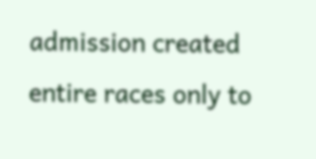admission created entire races only to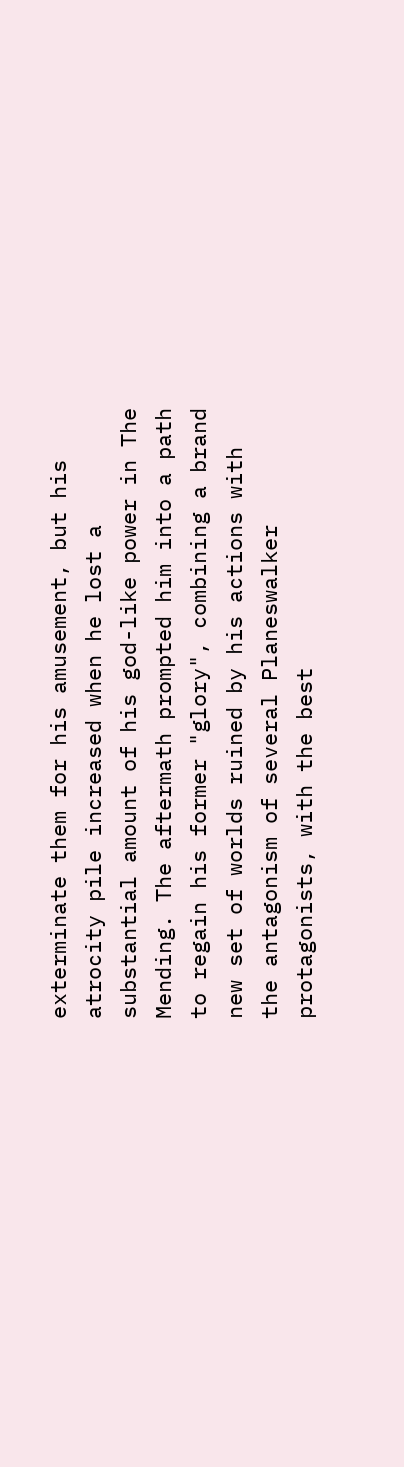exterminate them for his amusement, but his atrocity pile increased when he lost a substantial amount of his god-like power in The Mending. The aftermath prompted him into a path to regain his former "glory", combining a brand new set of worlds ruined by his actions with the antagonism of several Planeswalker protagonists, with the best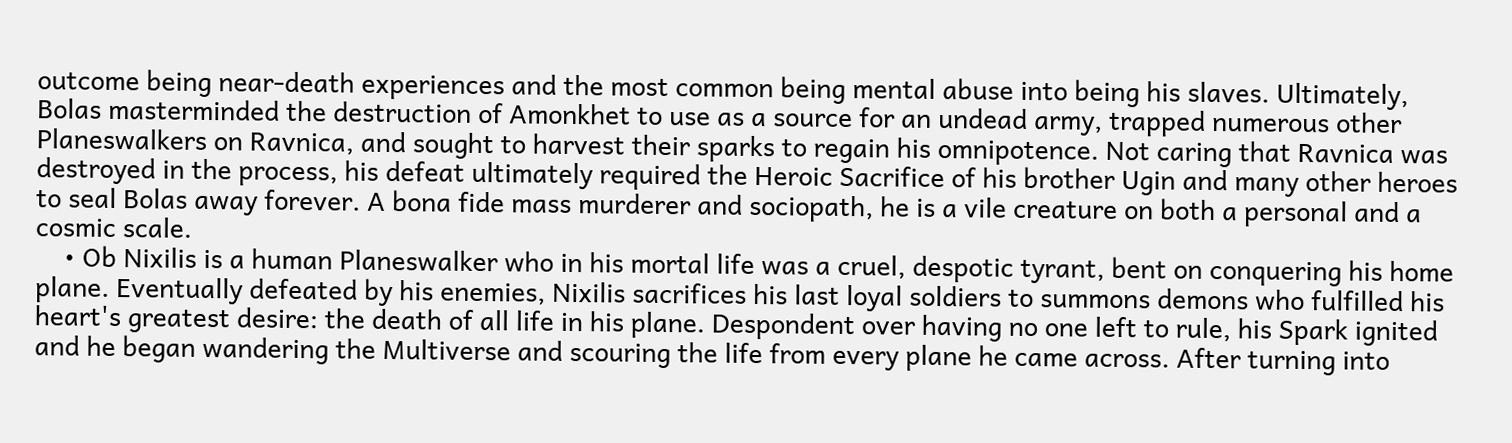outcome being near-death experiences and the most common being mental abuse into being his slaves. Ultimately, Bolas masterminded the destruction of Amonkhet to use as a source for an undead army, trapped numerous other Planeswalkers on Ravnica, and sought to harvest their sparks to regain his omnipotence. Not caring that Ravnica was destroyed in the process, his defeat ultimately required the Heroic Sacrifice of his brother Ugin and many other heroes to seal Bolas away forever. A bona fide mass murderer and sociopath, he is a vile creature on both a personal and a cosmic scale.
    • Ob Nixilis is a human Planeswalker who in his mortal life was a cruel, despotic tyrant, bent on conquering his home plane. Eventually defeated by his enemies, Nixilis sacrifices his last loyal soldiers to summons demons who fulfilled his heart's greatest desire: the death of all life in his plane. Despondent over having no one left to rule, his Spark ignited and he began wandering the Multiverse and scouring the life from every plane he came across. After turning into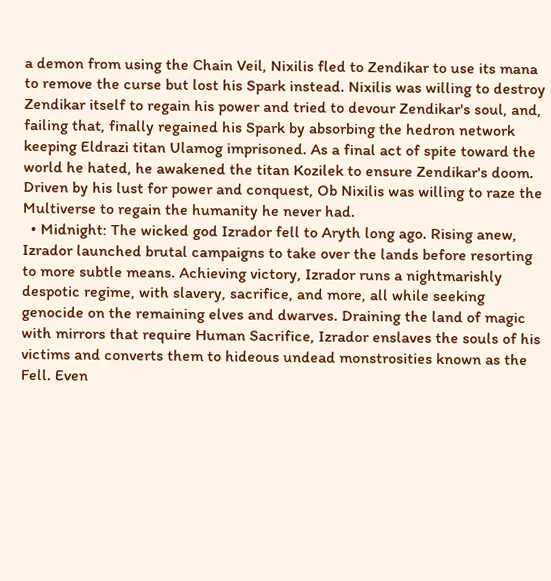a demon from using the Chain Veil, Nixilis fled to Zendikar to use its mana to remove the curse but lost his Spark instead. Nixilis was willing to destroy Zendikar itself to regain his power and tried to devour Zendikar's soul, and, failing that, finally regained his Spark by absorbing the hedron network keeping Eldrazi titan Ulamog imprisoned. As a final act of spite toward the world he hated, he awakened the titan Kozilek to ensure Zendikar's doom. Driven by his lust for power and conquest, Ob Nixilis was willing to raze the Multiverse to regain the humanity he never had.
  • Midnight: The wicked god Izrador fell to Aryth long ago. Rising anew, Izrador launched brutal campaigns to take over the lands before resorting to more subtle means. Achieving victory, Izrador runs a nightmarishly despotic regime, with slavery, sacrifice, and more, all while seeking genocide on the remaining elves and dwarves. Draining the land of magic with mirrors that require Human Sacrifice, Izrador enslaves the souls of his victims and converts them to hideous undead monstrosities known as the Fell. Even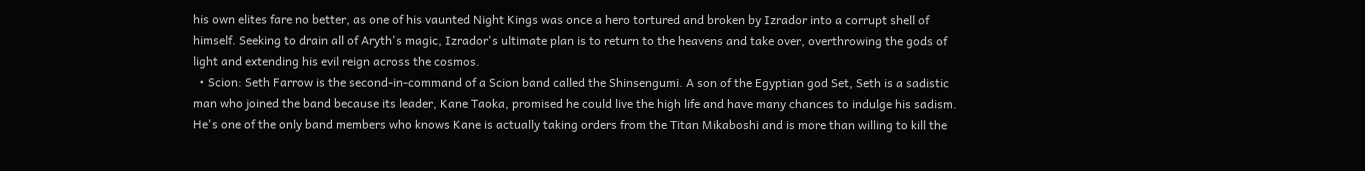his own elites fare no better, as one of his vaunted Night Kings was once a hero tortured and broken by Izrador into a corrupt shell of himself. Seeking to drain all of Aryth's magic, Izrador's ultimate plan is to return to the heavens and take over, overthrowing the gods of light and extending his evil reign across the cosmos.
  • Scion: Seth Farrow is the second-in-command of a Scion band called the Shinsengumi. A son of the Egyptian god Set, Seth is a sadistic man who joined the band because its leader, Kane Taoka, promised he could live the high life and have many chances to indulge his sadism. He's one of the only band members who knows Kane is actually taking orders from the Titan Mikaboshi and is more than willing to kill the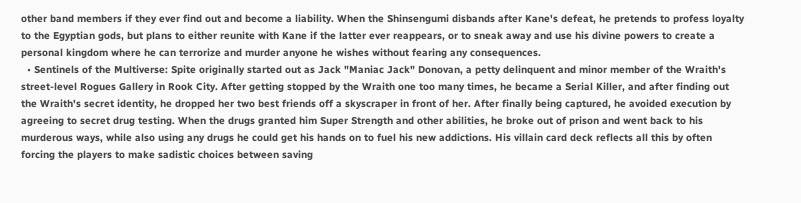other band members if they ever find out and become a liability. When the Shinsengumi disbands after Kane's defeat, he pretends to profess loyalty to the Egyptian gods, but plans to either reunite with Kane if the latter ever reappears, or to sneak away and use his divine powers to create a personal kingdom where he can terrorize and murder anyone he wishes without fearing any consequences.
  • Sentinels of the Multiverse: Spite originally started out as Jack "Maniac Jack" Donovan, a petty delinquent and minor member of the Wraith's street-level Rogues Gallery in Rook City. After getting stopped by the Wraith one too many times, he became a Serial Killer, and after finding out the Wraith's secret identity, he dropped her two best friends off a skyscraper in front of her. After finally being captured, he avoided execution by agreeing to secret drug testing. When the drugs granted him Super Strength and other abilities, he broke out of prison and went back to his murderous ways, while also using any drugs he could get his hands on to fuel his new addictions. His villain card deck reflects all this by often forcing the players to make sadistic choices between saving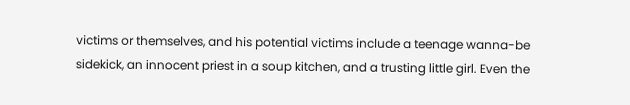victims or themselves, and his potential victims include a teenage wanna-be sidekick, an innocent priest in a soup kitchen, and a trusting little girl. Even the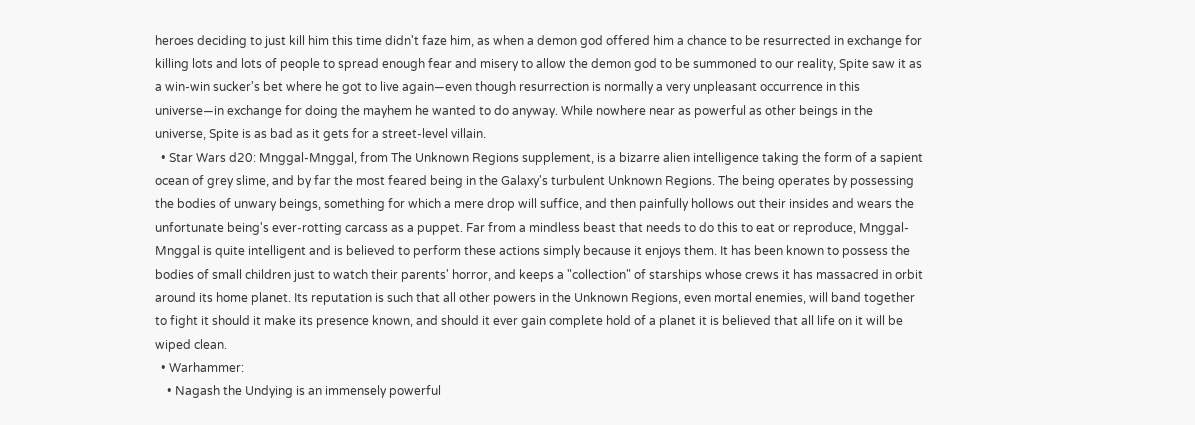heroes deciding to just kill him this time didn't faze him, as when a demon god offered him a chance to be resurrected in exchange for killing lots and lots of people to spread enough fear and misery to allow the demon god to be summoned to our reality, Spite saw it as a win-win sucker's bet where he got to live again—even though resurrection is normally a very unpleasant occurrence in this universe—in exchange for doing the mayhem he wanted to do anyway. While nowhere near as powerful as other beings in the universe, Spite is as bad as it gets for a street-level villain.
  • Star Wars d20: Mnggal-Mnggal, from The Unknown Regions supplement, is a bizarre alien intelligence taking the form of a sapient ocean of grey slime, and by far the most feared being in the Galaxy's turbulent Unknown Regions. The being operates by possessing the bodies of unwary beings, something for which a mere drop will suffice, and then painfully hollows out their insides and wears the unfortunate being's ever-rotting carcass as a puppet. Far from a mindless beast that needs to do this to eat or reproduce, Mnggal-Mnggal is quite intelligent and is believed to perform these actions simply because it enjoys them. It has been known to possess the bodies of small children just to watch their parents' horror, and keeps a "collection" of starships whose crews it has massacred in orbit around its home planet. Its reputation is such that all other powers in the Unknown Regions, even mortal enemies, will band together to fight it should it make its presence known, and should it ever gain complete hold of a planet it is believed that all life on it will be wiped clean.
  • Warhammer:
    • Nagash the Undying is an immensely powerful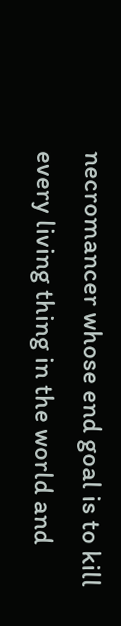necromancer whose end goal is to kill every living thing in the world and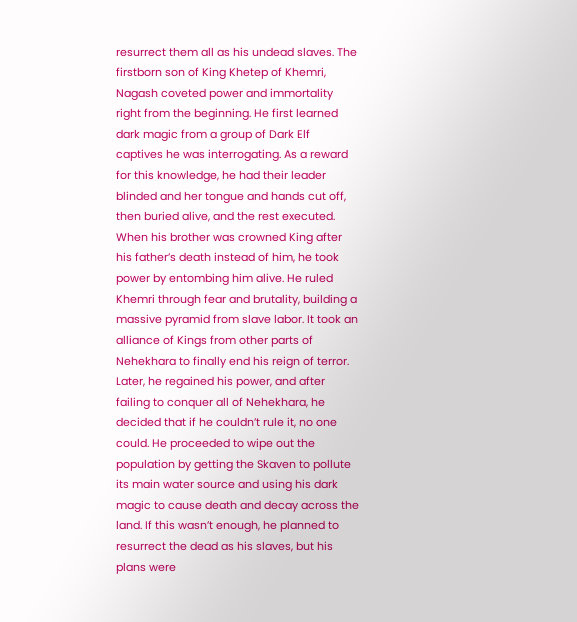resurrect them all as his undead slaves. The firstborn son of King Khetep of Khemri, Nagash coveted power and immortality right from the beginning. He first learned dark magic from a group of Dark Elf captives he was interrogating. As a reward for this knowledge, he had their leader blinded and her tongue and hands cut off, then buried alive, and the rest executed. When his brother was crowned King after his father’s death instead of him, he took power by entombing him alive. He ruled Khemri through fear and brutality, building a massive pyramid from slave labor. It took an alliance of Kings from other parts of Nehekhara to finally end his reign of terror. Later, he regained his power, and after failing to conquer all of Nehekhara, he decided that if he couldn’t rule it, no one could. He proceeded to wipe out the population by getting the Skaven to pollute its main water source and using his dark magic to cause death and decay across the land. If this wasn’t enough, he planned to resurrect the dead as his slaves, but his plans were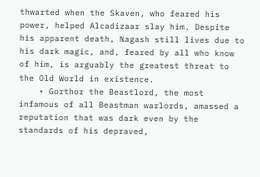thwarted when the Skaven, who feared his power, helped Alcadizaar slay him. Despite his apparent death, Nagash still lives due to his dark magic, and, feared by all who know of him, is arguably the greatest threat to the Old World in existence.
    • Gorthor the Beastlord, the most infamous of all Beastman warlords, amassed a reputation that was dark even by the standards of his depraved,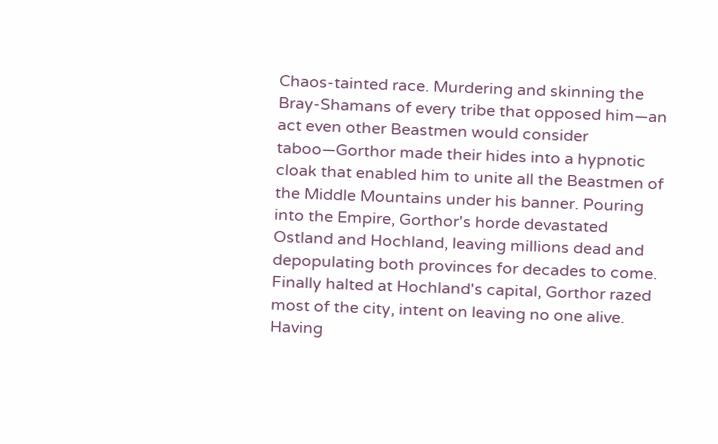Chaos-tainted race. Murdering and skinning the Bray-Shamans of every tribe that opposed him—an act even other Beastmen would consider taboo—Gorthor made their hides into a hypnotic cloak that enabled him to unite all the Beastmen of the Middle Mountains under his banner. Pouring into the Empire, Gorthor's horde devastated Ostland and Hochland, leaving millions dead and depopulating both provinces for decades to come. Finally halted at Hochland's capital, Gorthor razed most of the city, intent on leaving no one alive. Having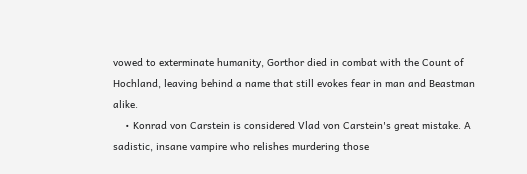vowed to exterminate humanity, Gorthor died in combat with the Count of Hochland, leaving behind a name that still evokes fear in man and Beastman alike.
    • Konrad von Carstein is considered Vlad von Carstein's great mistake. A sadistic, insane vampire who relishes murdering those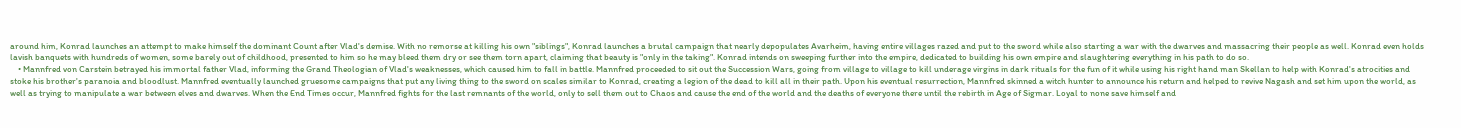around him, Konrad launches an attempt to make himself the dominant Count after Vlad's demise. With no remorse at killing his own "siblings", Konrad launches a brutal campaign that nearly depopulates Avarheim, having entire villages razed and put to the sword while also starting a war with the dwarves and massacring their people as well. Konrad even holds lavish banquets with hundreds of women, some barely out of childhood, presented to him so he may bleed them dry or see them torn apart, claiming that beauty is "only in the taking". Konrad intends on sweeping further into the empire, dedicated to building his own empire and slaughtering everything in his path to do so.
    • Mannfred von Carstein betrayed his immortal father Vlad, informing the Grand Theologian of Vlad's weaknesses, which caused him to fall in battle. Mannfred proceeded to sit out the Succession Wars, going from village to village to kill underage virgins in dark rituals for the fun of it while using his right hand man Skellan to help with Konrad's atrocities and stoke his brother's paranoia and bloodlust. Mannfred eventually launched gruesome campaigns that put any living thing to the sword on scales similar to Konrad, creating a legion of the dead to kill all in their path. Upon his eventual resurrection, Mannfred skinned a witch hunter to announce his return and helped to revive Nagash and set him upon the world, as well as trying to manipulate a war between elves and dwarves. When the End Times occur, Mannfred fights for the last remnants of the world, only to sell them out to Chaos and cause the end of the world and the deaths of everyone there until the rebirth in Age of Sigmar. Loyal to none save himself and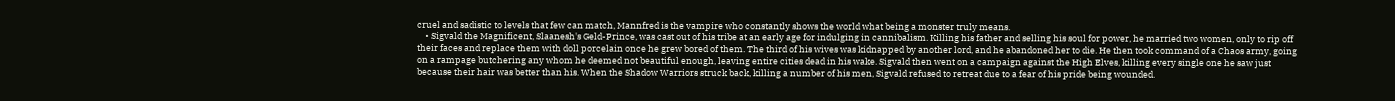cruel and sadistic to levels that few can match, Mannfred is the vampire who constantly shows the world what being a monster truly means.
    • Sigvald the Magnificent, Slaanesh's Geld-Prince, was cast out of his tribe at an early age for indulging in cannibalism. Killing his father and selling his soul for power, he married two women, only to rip off their faces and replace them with doll porcelain once he grew bored of them. The third of his wives was kidnapped by another lord, and he abandoned her to die. He then took command of a Chaos army, going on a rampage butchering any whom he deemed not beautiful enough, leaving entire cities dead in his wake. Sigvald then went on a campaign against the High Elves, killing every single one he saw just because their hair was better than his. When the Shadow Warriors struck back, killing a number of his men, Sigvald refused to retreat due to a fear of his pride being wounded.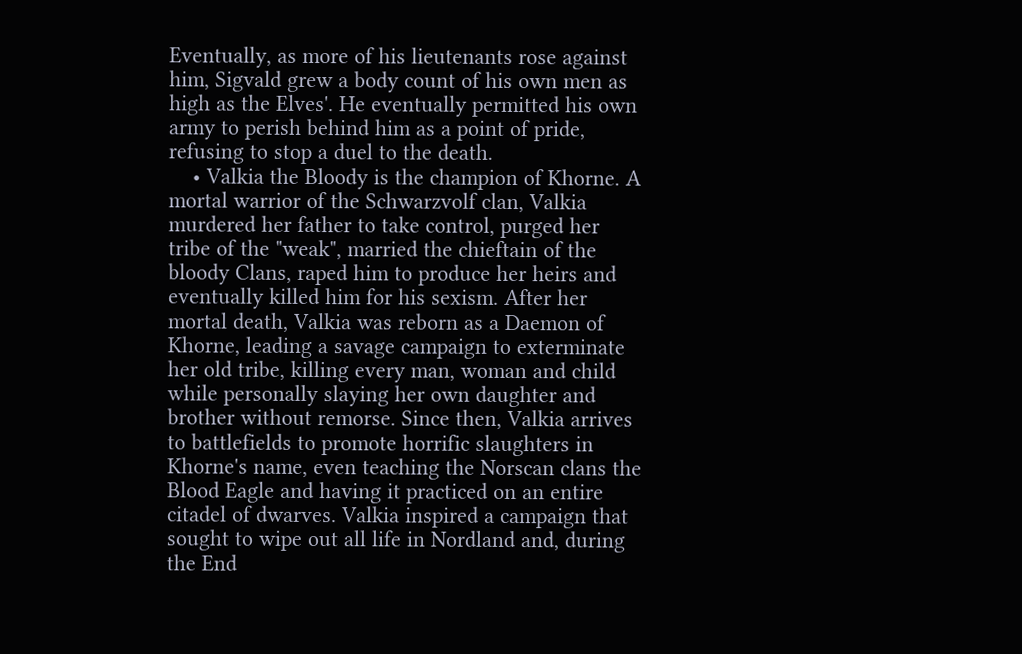Eventually, as more of his lieutenants rose against him, Sigvald grew a body count of his own men as high as the Elves'. He eventually permitted his own army to perish behind him as a point of pride, refusing to stop a duel to the death.
    • Valkia the Bloody is the champion of Khorne. A mortal warrior of the Schwarzvolf clan, Valkia murdered her father to take control, purged her tribe of the "weak", married the chieftain of the bloody Clans, raped him to produce her heirs and eventually killed him for his sexism. After her mortal death, Valkia was reborn as a Daemon of Khorne, leading a savage campaign to exterminate her old tribe, killing every man, woman and child while personally slaying her own daughter and brother without remorse. Since then, Valkia arrives to battlefields to promote horrific slaughters in Khorne's name, even teaching the Norscan clans the Blood Eagle and having it practiced on an entire citadel of dwarves. Valkia inspired a campaign that sought to wipe out all life in Nordland and, during the End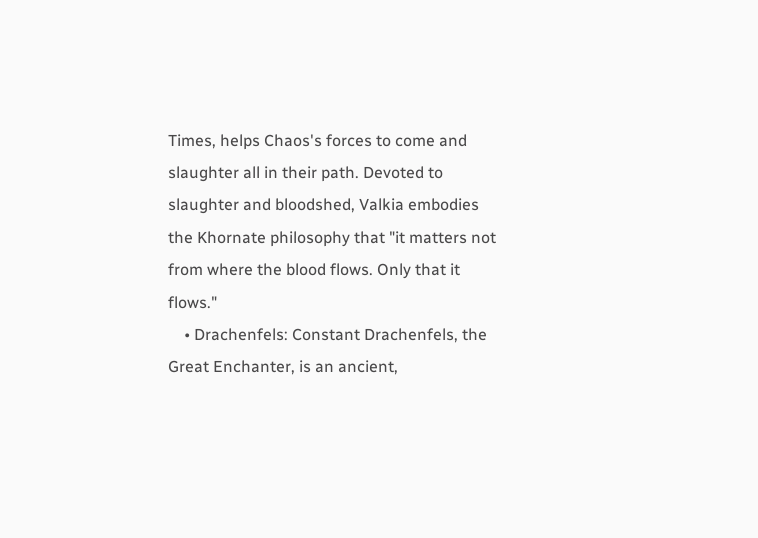Times, helps Chaos's forces to come and slaughter all in their path. Devoted to slaughter and bloodshed, Valkia embodies the Khornate philosophy that "it matters not from where the blood flows. Only that it flows."
    • Drachenfels: Constant Drachenfels, the Great Enchanter, is an ancient,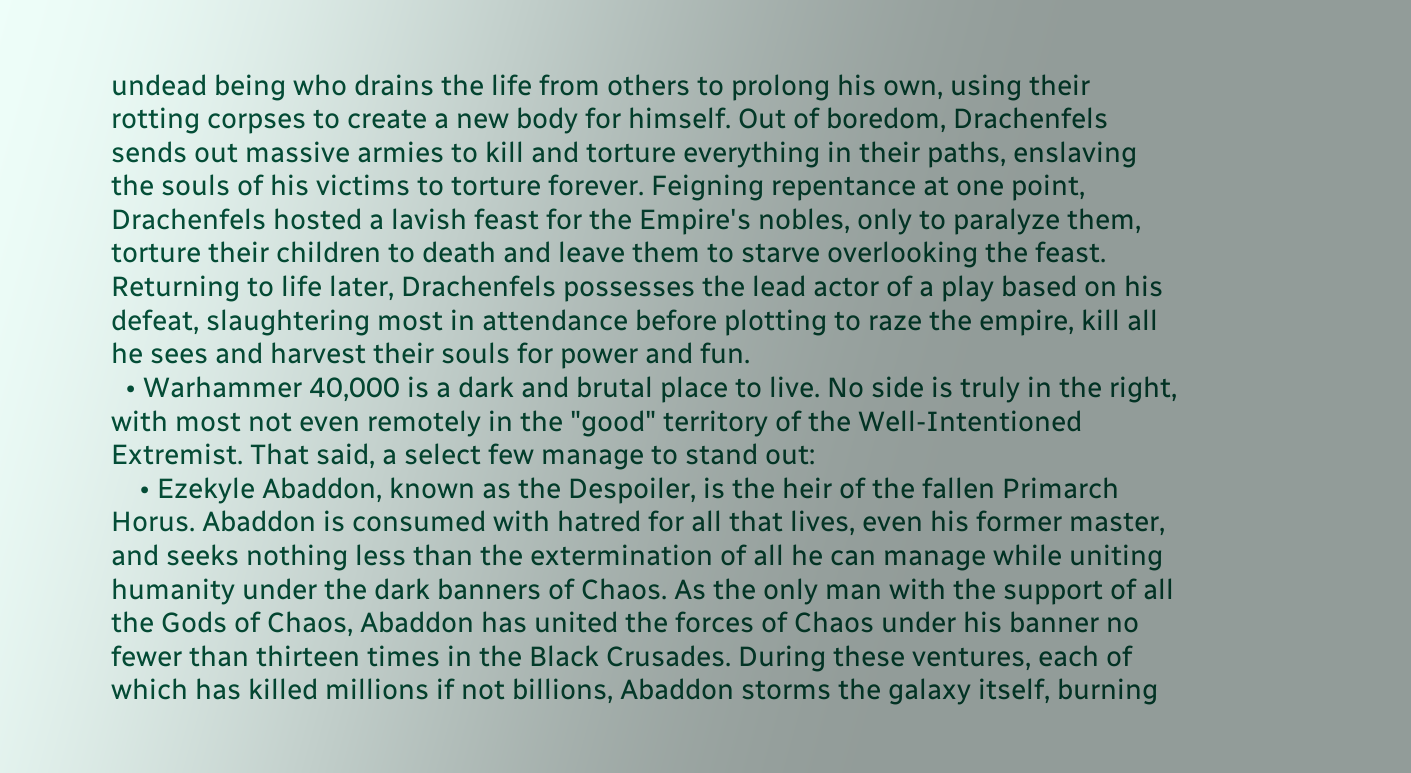undead being who drains the life from others to prolong his own, using their rotting corpses to create a new body for himself. Out of boredom, Drachenfels sends out massive armies to kill and torture everything in their paths, enslaving the souls of his victims to torture forever. Feigning repentance at one point, Drachenfels hosted a lavish feast for the Empire's nobles, only to paralyze them, torture their children to death and leave them to starve overlooking the feast. Returning to life later, Drachenfels possesses the lead actor of a play based on his defeat, slaughtering most in attendance before plotting to raze the empire, kill all he sees and harvest their souls for power and fun.
  • Warhammer 40,000 is a dark and brutal place to live. No side is truly in the right, with most not even remotely in the "good" territory of the Well-Intentioned Extremist. That said, a select few manage to stand out:
    • Ezekyle Abaddon, known as the Despoiler, is the heir of the fallen Primarch Horus. Abaddon is consumed with hatred for all that lives, even his former master, and seeks nothing less than the extermination of all he can manage while uniting humanity under the dark banners of Chaos. As the only man with the support of all the Gods of Chaos, Abaddon has united the forces of Chaos under his banner no fewer than thirteen times in the Black Crusades. During these ventures, each of which has killed millions if not billions, Abaddon storms the galaxy itself, burning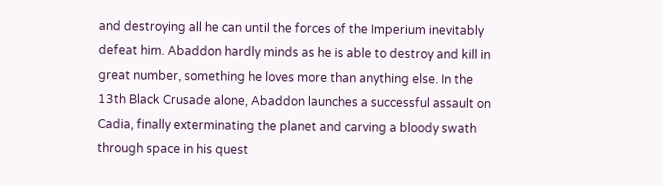and destroying all he can until the forces of the Imperium inevitably defeat him. Abaddon hardly minds as he is able to destroy and kill in great number, something he loves more than anything else. In the 13th Black Crusade alone, Abaddon launches a successful assault on Cadia, finally exterminating the planet and carving a bloody swath through space in his quest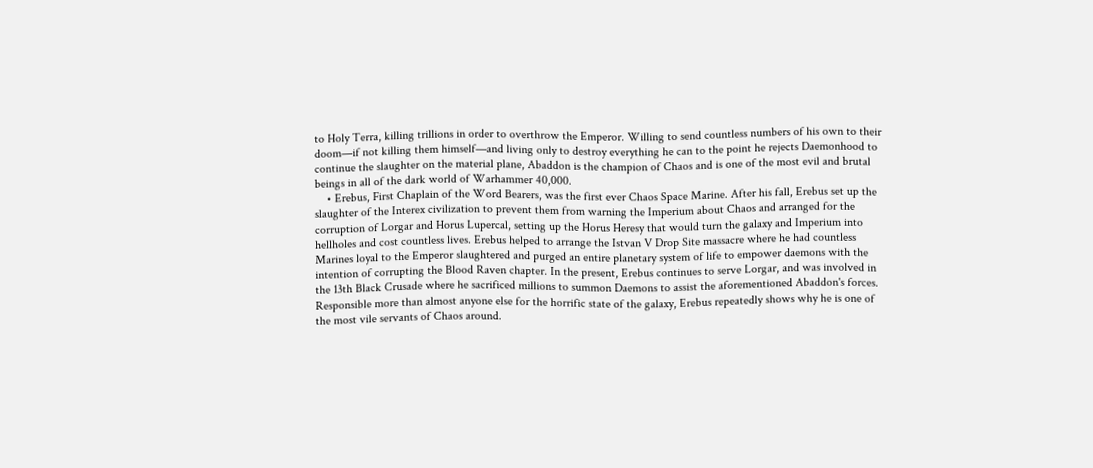to Holy Terra, killing trillions in order to overthrow the Emperor. Willing to send countless numbers of his own to their doom—if not killing them himself—and living only to destroy everything he can to the point he rejects Daemonhood to continue the slaughter on the material plane, Abaddon is the champion of Chaos and is one of the most evil and brutal beings in all of the dark world of Warhammer 40,000.
    • Erebus, First Chaplain of the Word Bearers, was the first ever Chaos Space Marine. After his fall, Erebus set up the slaughter of the Interex civilization to prevent them from warning the Imperium about Chaos and arranged for the corruption of Lorgar and Horus Lupercal, setting up the Horus Heresy that would turn the galaxy and Imperium into hellholes and cost countless lives. Erebus helped to arrange the Istvan V Drop Site massacre where he had countless Marines loyal to the Emperor slaughtered and purged an entire planetary system of life to empower daemons with the intention of corrupting the Blood Raven chapter. In the present, Erebus continues to serve Lorgar, and was involved in the 13th Black Crusade where he sacrificed millions to summon Daemons to assist the aforementioned Abaddon's forces. Responsible more than almost anyone else for the horrific state of the galaxy, Erebus repeatedly shows why he is one of the most vile servants of Chaos around.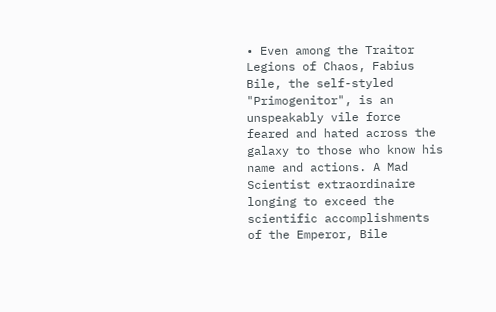• Even among the Traitor Legions of Chaos, Fabius Bile, the self-styled "Primogenitor", is an unspeakably vile force feared and hated across the galaxy to those who know his name and actions. A Mad Scientist extraordinaire longing to exceed the scientific accomplishments of the Emperor, Bile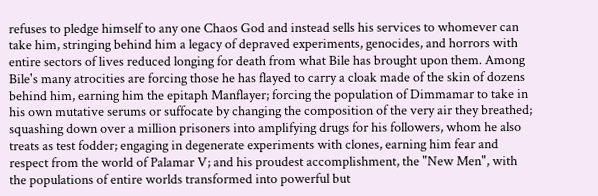refuses to pledge himself to any one Chaos God and instead sells his services to whomever can take him, stringing behind him a legacy of depraved experiments, genocides, and horrors with entire sectors of lives reduced longing for death from what Bile has brought upon them. Among Bile's many atrocities are forcing those he has flayed to carry a cloak made of the skin of dozens behind him, earning him the epitaph Manflayer; forcing the population of Dimmamar to take in his own mutative serums or suffocate by changing the composition of the very air they breathed; squashing down over a million prisoners into amplifying drugs for his followers, whom he also treats as test fodder; engaging in degenerate experiments with clones, earning him fear and respect from the world of Palamar V; and his proudest accomplishment, the "New Men", with the populations of entire worlds transformed into powerful but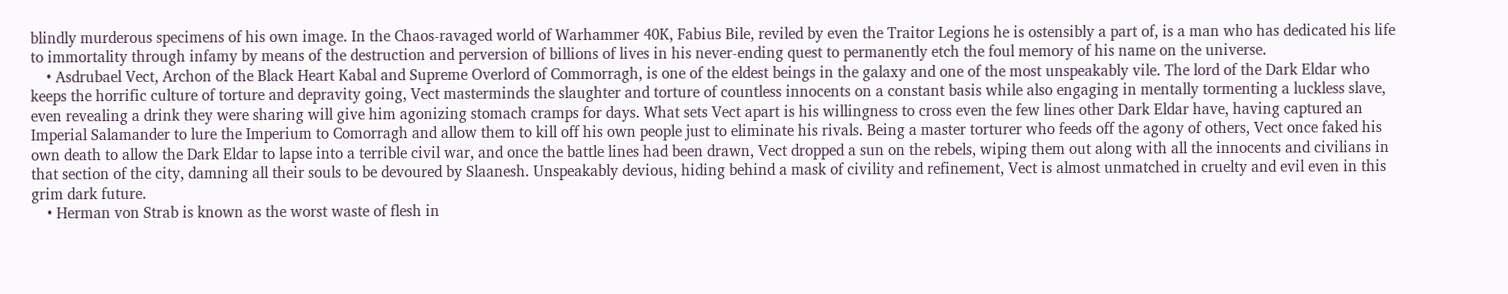blindly murderous specimens of his own image. In the Chaos-ravaged world of Warhammer 40K, Fabius Bile, reviled by even the Traitor Legions he is ostensibly a part of, is a man who has dedicated his life to immortality through infamy by means of the destruction and perversion of billions of lives in his never-ending quest to permanently etch the foul memory of his name on the universe.
    • Asdrubael Vect, Archon of the Black Heart Kabal and Supreme Overlord of Commorragh, is one of the eldest beings in the galaxy and one of the most unspeakably vile. The lord of the Dark Eldar who keeps the horrific culture of torture and depravity going, Vect masterminds the slaughter and torture of countless innocents on a constant basis while also engaging in mentally tormenting a luckless slave, even revealing a drink they were sharing will give him agonizing stomach cramps for days. What sets Vect apart is his willingness to cross even the few lines other Dark Eldar have, having captured an Imperial Salamander to lure the Imperium to Comorragh and allow them to kill off his own people just to eliminate his rivals. Being a master torturer who feeds off the agony of others, Vect once faked his own death to allow the Dark Eldar to lapse into a terrible civil war, and once the battle lines had been drawn, Vect dropped a sun on the rebels, wiping them out along with all the innocents and civilians in that section of the city, damning all their souls to be devoured by Slaanesh. Unspeakably devious, hiding behind a mask of civility and refinement, Vect is almost unmatched in cruelty and evil even in this grim dark future.
    • Herman von Strab is known as the worst waste of flesh in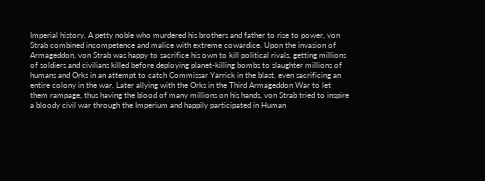Imperial history. A petty noble who murdered his brothers and father to rise to power, von Strab combined incompetence and malice with extreme cowardice. Upon the invasion of Armageddon, von Strab was happy to sacrifice his own to kill political rivals, getting millions of soldiers and civilians killed before deploying planet-killing bombs to slaughter millions of humans and Orks in an attempt to catch Commissar Yarrick in the blast, even sacrificing an entire colony in the war. Later allying with the Orks in the Third Armageddon War to let them rampage, thus having the blood of many millions on his hands, von Strab tried to inspire a bloody civil war through the Imperium and happily participated in Human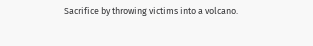Sacrifice by throwing victims into a volcano.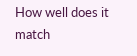How well does it match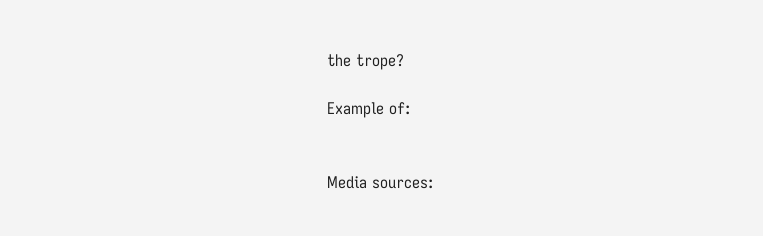the trope?

Example of:


Media sources: